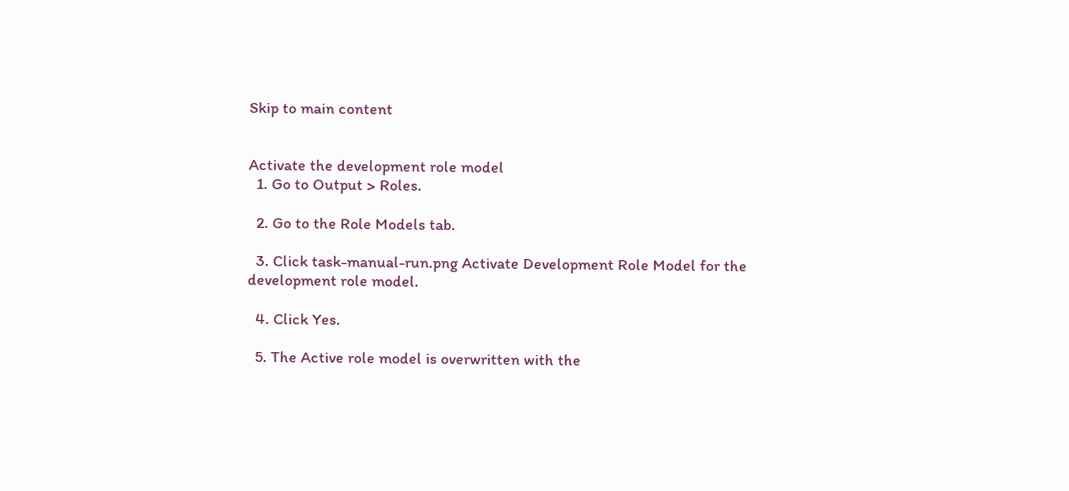Skip to main content


Activate the development role model
  1. Go to Output > Roles.

  2. Go to the Role Models tab.

  3. Click task-manual-run.png Activate Development Role Model for the development role model.

  4. Click Yes.

  5. The Active role model is overwritten with the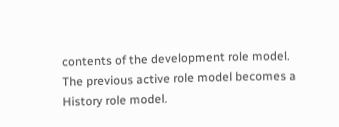contents of the development role model. The previous active role model becomes a History role model.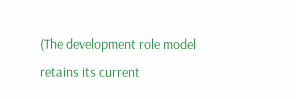(The development role model retains its current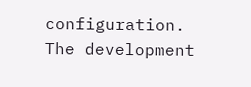configuration. The development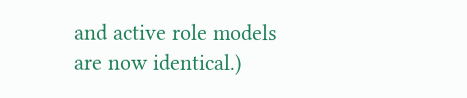and active role models are now identical.)